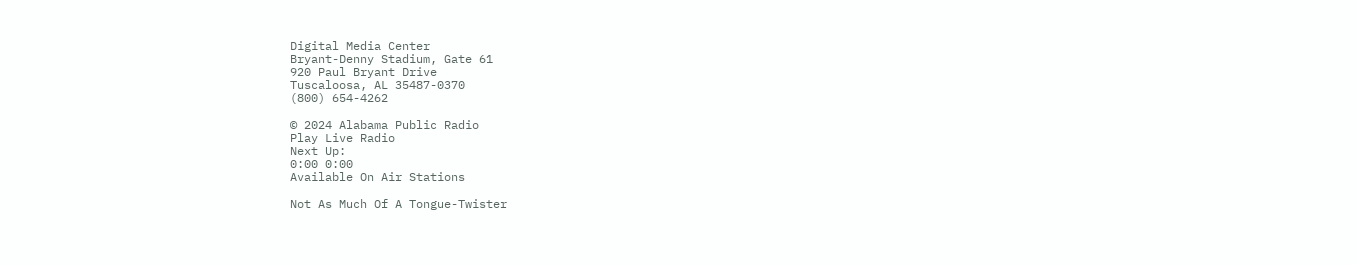Digital Media Center
Bryant-Denny Stadium, Gate 61
920 Paul Bryant Drive
Tuscaloosa, AL 35487-0370
(800) 654-4262

© 2024 Alabama Public Radio
Play Live Radio
Next Up:
0:00 0:00
Available On Air Stations

Not As Much Of A Tongue-Twister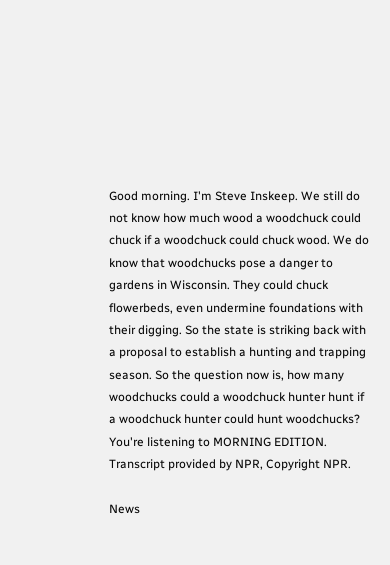Good morning. I'm Steve Inskeep. We still do not know how much wood a woodchuck could chuck if a woodchuck could chuck wood. We do know that woodchucks pose a danger to gardens in Wisconsin. They could chuck flowerbeds, even undermine foundations with their digging. So the state is striking back with a proposal to establish a hunting and trapping season. So the question now is, how many woodchucks could a woodchuck hunter hunt if a woodchuck hunter could hunt woodchucks? You're listening to MORNING EDITION. Transcript provided by NPR, Copyright NPR.

News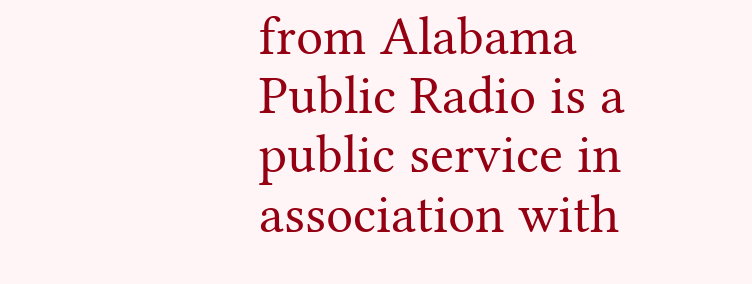from Alabama Public Radio is a public service in association with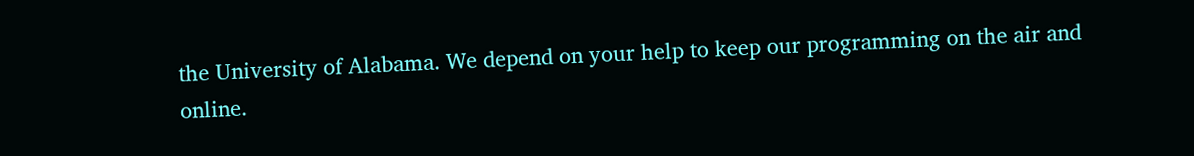the University of Alabama. We depend on your help to keep our programming on the air and online.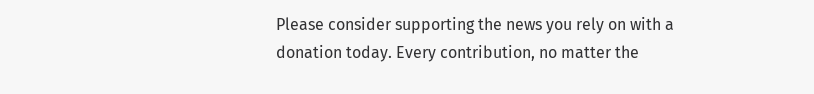Please consider supporting the news you rely on with a donation today. Every contribution, no matter the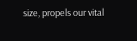size, propels our vital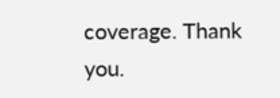coverage. Thank you.